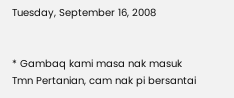Tuesday, September 16, 2008


* Gambaq kami masa nak masuk Tmn Pertanian, cam nak pi bersantai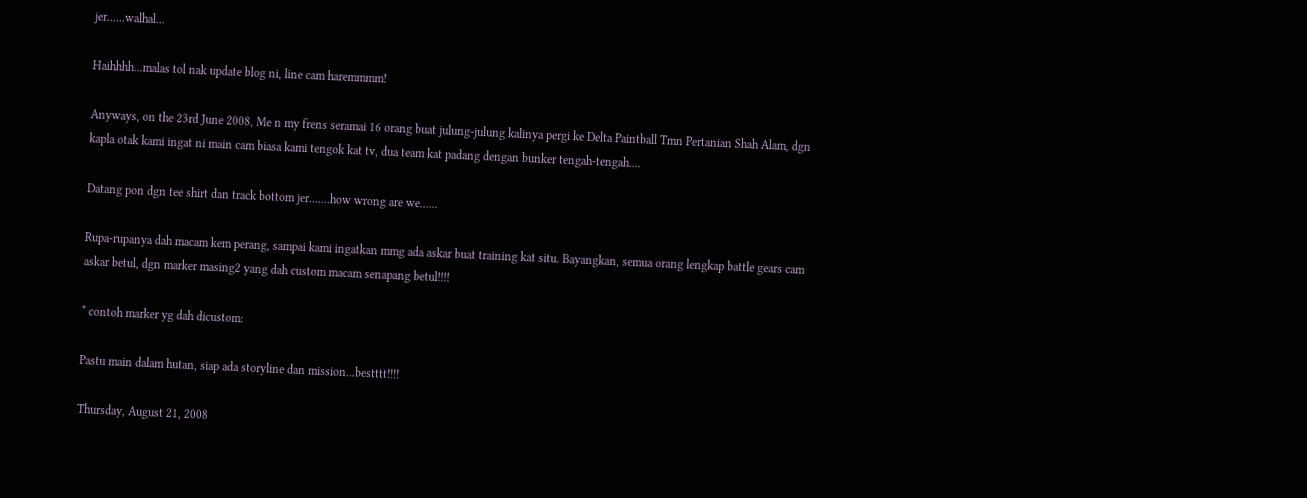jer......walhal...

Haihhhh...malas tol nak update blog ni, line cam haremmmm!

Anyways, on the 23rd June 2008, Me n my frens seramai 16 orang buat julung-julung kalinya pergi ke Delta Paintball Tmn Pertanian Shah Alam, dgn kapla otak kami ingat ni main cam biasa kami tengok kat tv, dua team kat padang dengan bunker tengah-tengah....

Datang pon dgn tee shirt dan track bottom jer.......how wrong are we......

Rupa-rupanya dah macam kem perang, sampai kami ingatkan mmg ada askar buat training kat situ. Bayangkan, semua orang lengkap battle gears cam askar betul, dgn marker masing2 yang dah custom macam senapang betul!!!!

* contoh marker yg dah dicustom:

Pastu main dalam hutan, siap ada storyline dan mission...bestttt!!!!

Thursday, August 21, 2008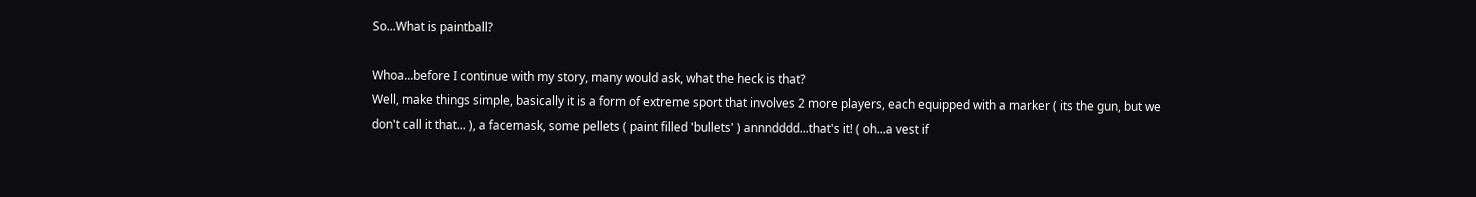So...What is paintball?

Whoa...before I continue with my story, many would ask, what the heck is that?
Well, make things simple, basically it is a form of extreme sport that involves 2 more players, each equipped with a marker ( its the gun, but we don't call it that... ), a facemask, some pellets ( paint filled 'bullets' ) annndddd...that's it! ( oh...a vest if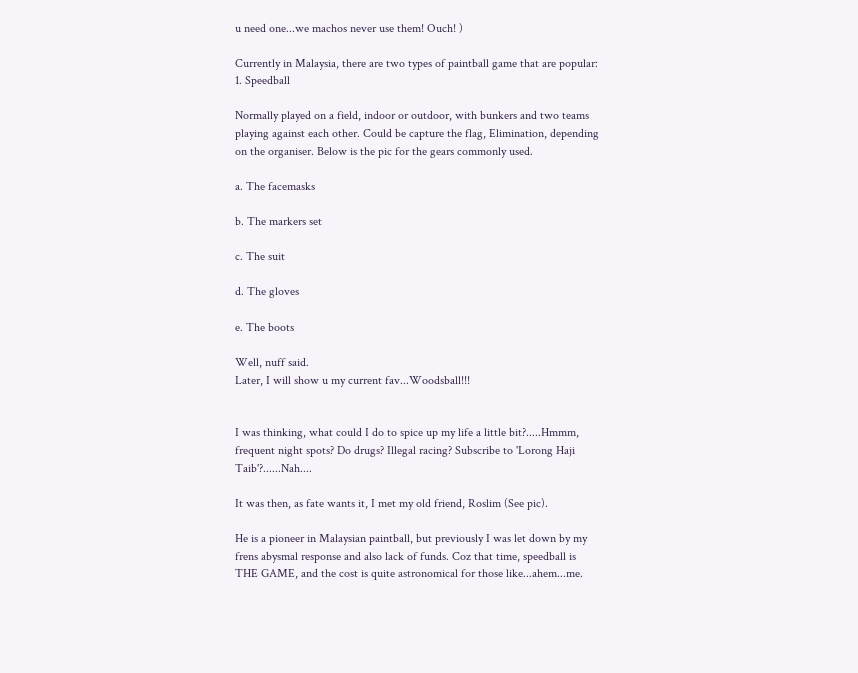u need one...we machos never use them! Ouch! )

Currently in Malaysia, there are two types of paintball game that are popular:
1. Speedball

Normally played on a field, indoor or outdoor, with bunkers and two teams playing against each other. Could be capture the flag, Elimination, depending on the organiser. Below is the pic for the gears commonly used.

a. The facemasks

b. The markers set

c. The suit

d. The gloves

e. The boots

Well, nuff said.
Later, I will show u my current fav...Woodsball!!!


I was thinking, what could I do to spice up my life a little bit?.....Hmmm, frequent night spots? Do drugs? Illegal racing? Subscribe to 'Lorong Haji Taib'?......Nah....

It was then, as fate wants it, I met my old friend, Roslim (See pic).

He is a pioneer in Malaysian paintball, but previously I was let down by my frens abysmal response and also lack of funds. Coz that time, speedball is THE GAME, and the cost is quite astronomical for those like...ahem...me.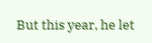But this year, he let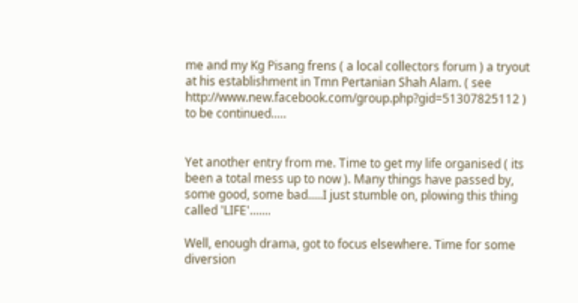me and my Kg Pisang frens ( a local collectors forum ) a tryout at his establishment in Tmn Pertanian Shah Alam. ( see http://www.new.facebook.com/group.php?gid=51307825112 )
to be continued.....


Yet another entry from me. Time to get my life organised ( its been a total mess up to now ). Many things have passed by, some good, some bad.....I just stumble on, plowing this thing called 'LIFE'.......

Well, enough drama, got to focus elsewhere. Time for some diversion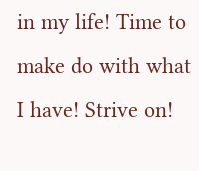in my life! Time to make do with what I have! Strive on!